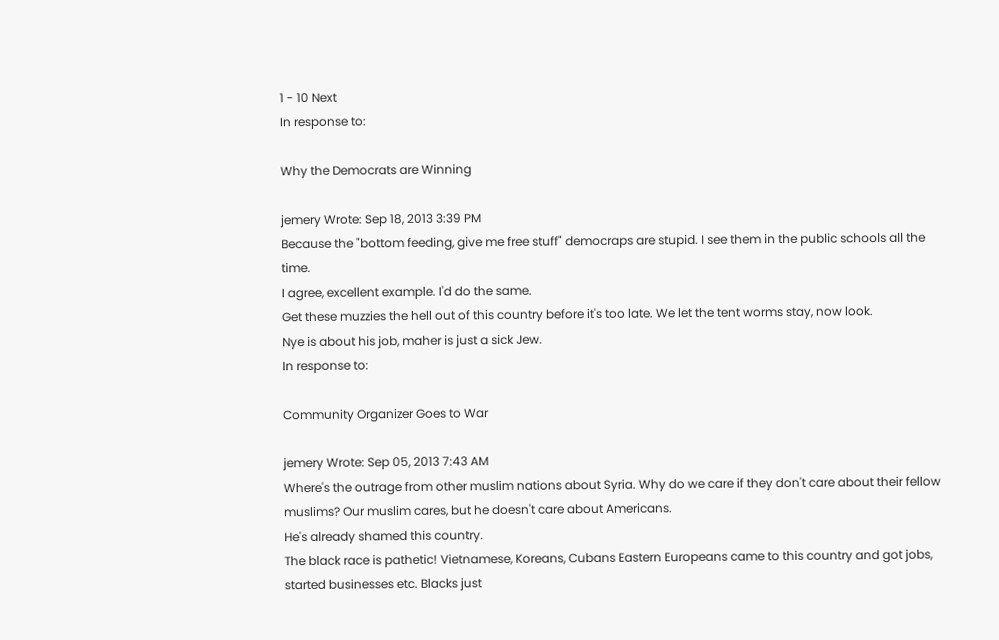1 - 10 Next
In response to:

Why the Democrats are Winning

jemery Wrote: Sep 18, 2013 3:39 PM
Because the "bottom feeding, give me free stuff" democraps are stupid. I see them in the public schools all the time.
I agree, excellent example. I'd do the same.
Get these muzzies the hell out of this country before it's too late. We let the tent worms stay, now look.
Nye is about his job, maher is just a sick Jew.
In response to:

Community Organizer Goes to War

jemery Wrote: Sep 05, 2013 7:43 AM
Where's the outrage from other muslim nations about Syria. Why do we care if they don't care about their fellow muslims? Our muslim cares, but he doesn't care about Americans.
He's already shamed this country.
The black race is pathetic! Vietnamese, Koreans, Cubans Eastern Europeans came to this country and got jobs, started businesses etc. Blacks just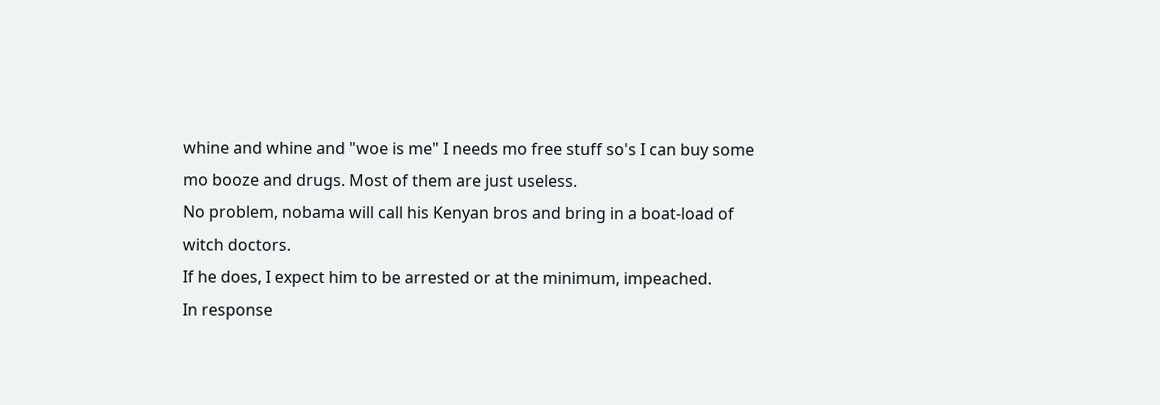whine and whine and "woe is me" I needs mo free stuff so's I can buy some mo booze and drugs. Most of them are just useless.
No problem, nobama will call his Kenyan bros and bring in a boat-load of witch doctors.
If he does, I expect him to be arrested or at the minimum, impeached.
In response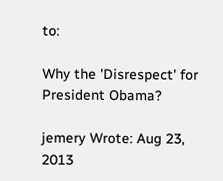to:

Why the 'Disrespect' for President Obama?

jemery Wrote: Aug 23, 2013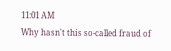11:01 AM
Why hasn't this so-called fraud of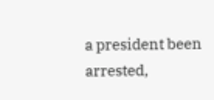a president been arrested,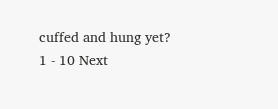cuffed and hung yet?
1 - 10 Next